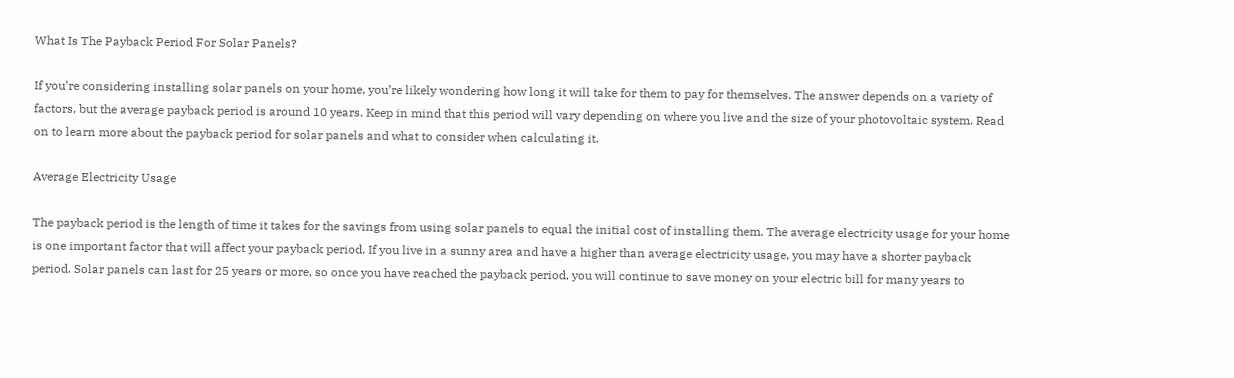What Is The Payback Period For Solar Panels?

If you’re considering installing solar panels on your home, you’re likely wondering how long it will take for them to pay for themselves. The answer depends on a variety of factors, but the average payback period is around 10 years. Keep in mind that this period will vary depending on where you live and the size of your photovoltaic system. Read on to learn more about the payback period for solar panels and what to consider when calculating it.

Average Electricity Usage

The payback period is the length of time it takes for the savings from using solar panels to equal the initial cost of installing them. The average electricity usage for your home is one important factor that will affect your payback period. If you live in a sunny area and have a higher than average electricity usage, you may have a shorter payback period. Solar panels can last for 25 years or more, so once you have reached the payback period, you will continue to save money on your electric bill for many years to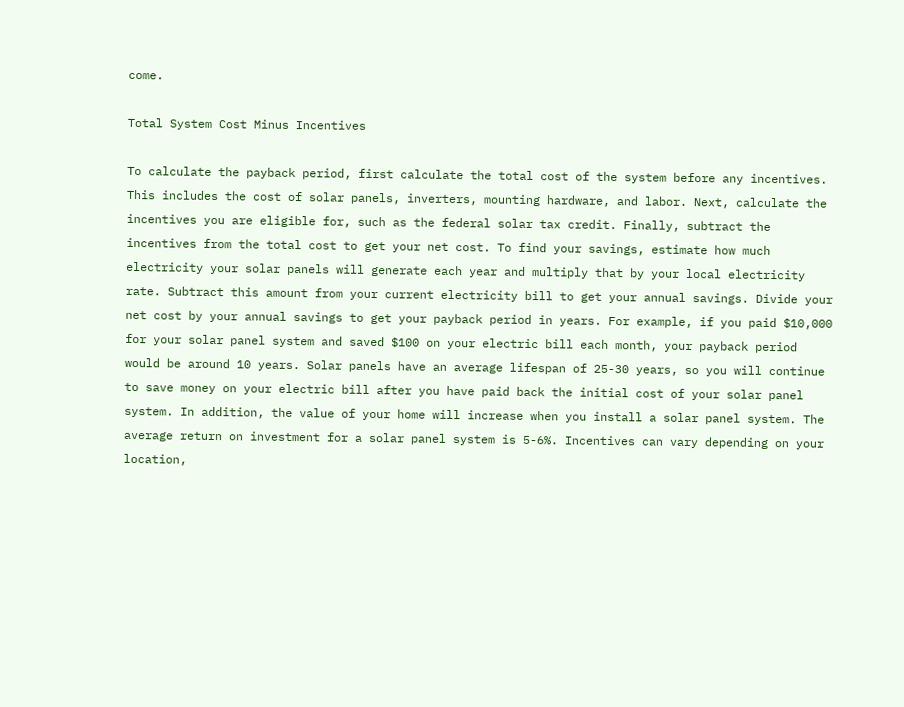come.

Total System Cost Minus Incentives

To calculate the payback period, first calculate the total cost of the system before any incentives. This includes the cost of solar panels, inverters, mounting hardware, and labor. Next, calculate the incentives you are eligible for, such as the federal solar tax credit. Finally, subtract the incentives from the total cost to get your net cost. To find your savings, estimate how much electricity your solar panels will generate each year and multiply that by your local electricity rate. Subtract this amount from your current electricity bill to get your annual savings. Divide your net cost by your annual savings to get your payback period in years. For example, if you paid $10,000 for your solar panel system and saved $100 on your electric bill each month, your payback period would be around 10 years. Solar panels have an average lifespan of 25-30 years, so you will continue to save money on your electric bill after you have paid back the initial cost of your solar panel system. In addition, the value of your home will increase when you install a solar panel system. The average return on investment for a solar panel system is 5-6%. Incentives can vary depending on your location,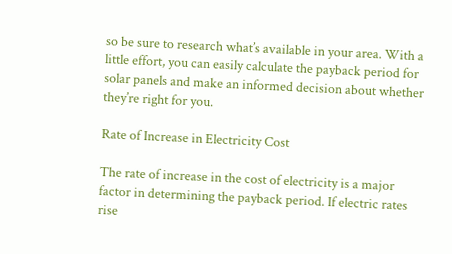so be sure to research what’s available in your area. With a little effort, you can easily calculate the payback period for solar panels and make an informed decision about whether they’re right for you.

Rate of Increase in Electricity Cost

The rate of increase in the cost of electricity is a major factor in determining the payback period. If electric rates rise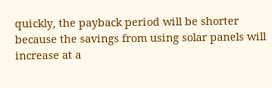quickly, the payback period will be shorter because the savings from using solar panels will increase at a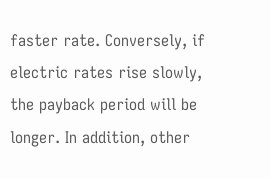faster rate. Conversely, if electric rates rise slowly, the payback period will be longer. In addition, other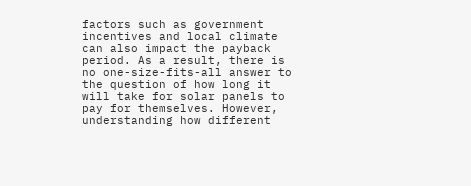factors such as government incentives and local climate can also impact the payback period. As a result, there is no one-size-fits-all answer to the question of how long it will take for solar panels to pay for themselves. However, understanding how different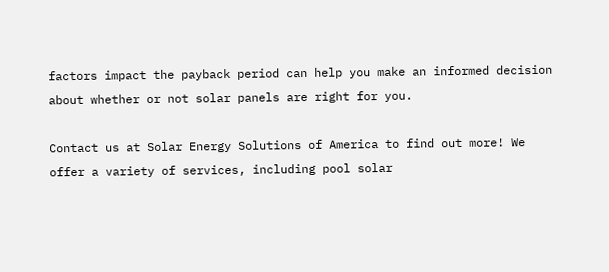factors impact the payback period can help you make an informed decision about whether or not solar panels are right for you.

Contact us at Solar Energy Solutions of America to find out more! We offer a variety of services, including pool solar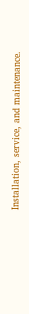Installation, service, and maintenance.